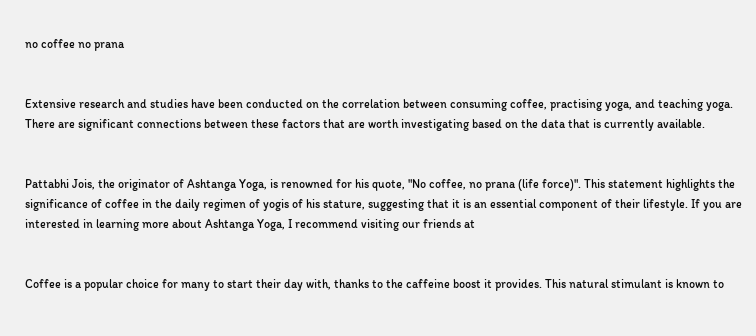no coffee no prana


Extensive research and studies have been conducted on the correlation between consuming coffee, practising yoga, and teaching yoga. There are significant connections between these factors that are worth investigating based on the data that is currently available.


Pattabhi Jois, the originator of Ashtanga Yoga, is renowned for his quote, "No coffee, no prana (life force)". This statement highlights the significance of coffee in the daily regimen of yogis of his stature, suggesting that it is an essential component of their lifestyle. If you are interested in learning more about Ashtanga Yoga, I recommend visiting our friends at


Coffee is a popular choice for many to start their day with, thanks to the caffeine boost it provides. This natural stimulant is known to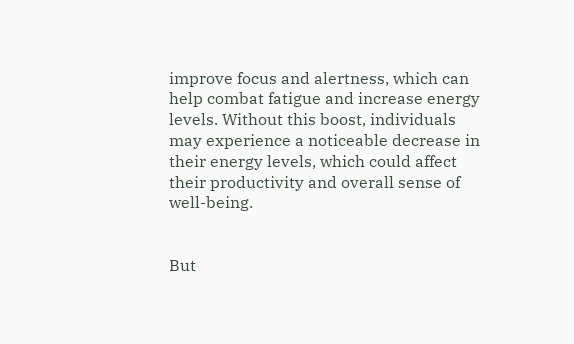improve focus and alertness, which can help combat fatigue and increase energy levels. Without this boost, individuals may experience a noticeable decrease in their energy levels, which could affect their productivity and overall sense of well-being.


But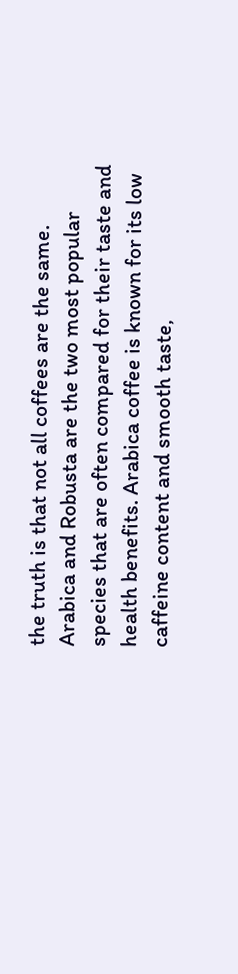the truth is that not all coffees are the same. Arabica and Robusta are the two most popular species that are often compared for their taste and health benefits. Arabica coffee is known for its low caffeine content and smooth taste,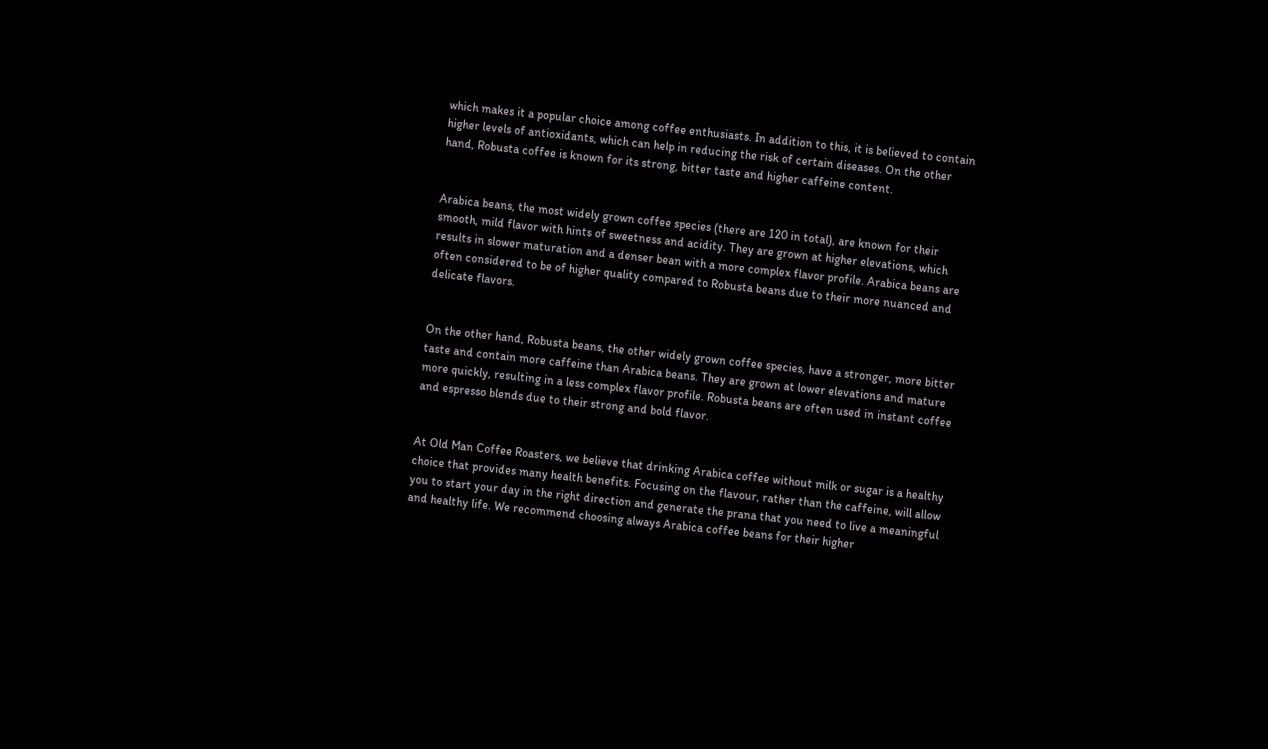which makes it a popular choice among coffee enthusiasts. In addition to this, it is believed to contain higher levels of antioxidants, which can help in reducing the risk of certain diseases. On the other hand, Robusta coffee is known for its strong, bitter taste and higher caffeine content.


Arabica beans, the most widely grown coffee species (there are 120 in total), are known for their smooth, mild flavor with hints of sweetness and acidity. They are grown at higher elevations, which results in slower maturation and a denser bean with a more complex flavor profile. Arabica beans are often considered to be of higher quality compared to Robusta beans due to their more nuanced and delicate flavors.


On the other hand, Robusta beans, the other widely grown coffee species, have a stronger, more bitter taste and contain more caffeine than Arabica beans. They are grown at lower elevations and mature more quickly, resulting in a less complex flavor profile. Robusta beans are often used in instant coffee and espresso blends due to their strong and bold flavor.


At Old Man Coffee Roasters, we believe that drinking Arabica coffee without milk or sugar is a healthy choice that provides many health benefits. Focusing on the flavour, rather than the caffeine, will allow you to start your day in the right direction and generate the prana that you need to live a meaningful and healthy life. We recommend choosing always Arabica coffee beans for their higher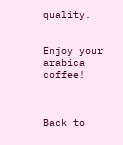quality.


Enjoy your arabica coffee!



Back to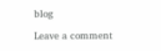blog

Leave a comment